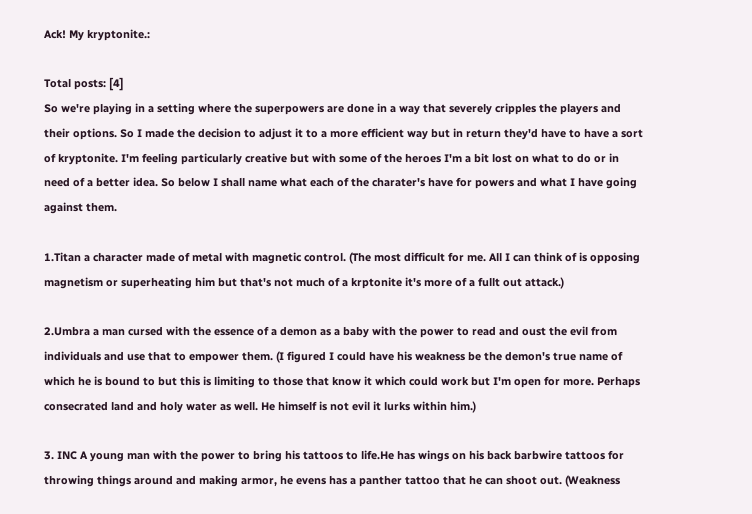Ack! My kryptonite.:

Total posts: [4]
So we're playing in a setting where the superpowers are done in a way that severely cripples the players and their options. So I made the decision to adjust it to a more efficient way but in return they'd have to have a sort of kryptonite. I'm feeling particularly creative but with some of the heroes I'm a bit lost on what to do or in need of a better idea. So below I shall name what each of the charater's have for powers and what I have going against them.

1.Titan a character made of metal with magnetic control. (The most difficult for me. All I can think of is opposing magnetism or superheating him but that's not much of a krptonite it's more of a fullt out attack.)

2.Umbra a man cursed with the essence of a demon as a baby with the power to read and oust the evil from individuals and use that to empower them. (I figured I could have his weakness be the demon's true name of which he is bound to but this is limiting to those that know it which could work but I'm open for more. Perhaps consecrated land and holy water as well. He himself is not evil it lurks within him.)

3. INC A young man with the power to bring his tattoos to life.He has wings on his back barbwire tattoos for throwing things around and making armor, he evens has a panther tattoo that he can shoot out. (Weakness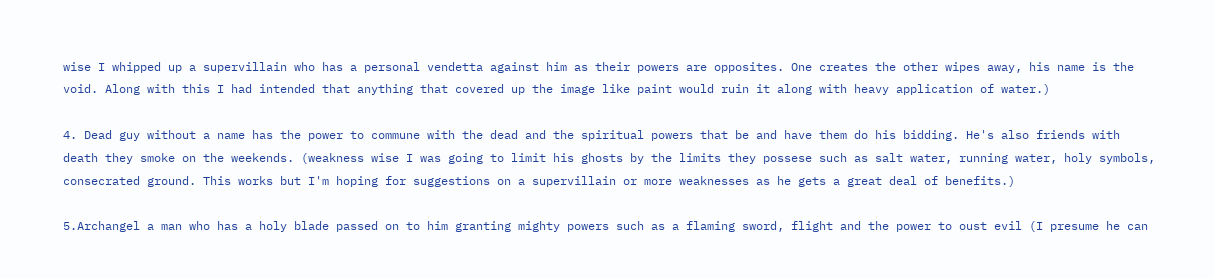wise I whipped up a supervillain who has a personal vendetta against him as their powers are opposites. One creates the other wipes away, his name is the void. Along with this I had intended that anything that covered up the image like paint would ruin it along with heavy application of water.)

4. Dead guy without a name has the power to commune with the dead and the spiritual powers that be and have them do his bidding. He's also friends with death they smoke on the weekends. (weakness wise I was going to limit his ghosts by the limits they possese such as salt water, running water, holy symbols, consecrated ground. This works but I'm hoping for suggestions on a supervillain or more weaknesses as he gets a great deal of benefits.)

5.Archangel a man who has a holy blade passed on to him granting mighty powers such as a flaming sword, flight and the power to oust evil (I presume he can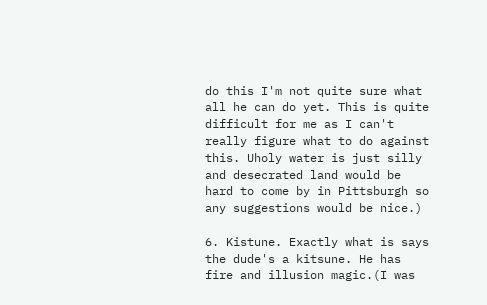do this I'm not quite sure what all he can do yet. This is quite difficult for me as I can't really figure what to do against this. Uholy water is just silly and desecrated land would be hard to come by in Pittsburgh so any suggestions would be nice.)

6. Kistune. Exactly what is says the dude's a kitsune. He has fire and illusion magic.(I was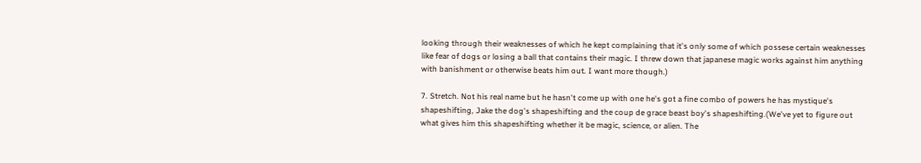looking through their weaknesses of which he kept complaining that it's only some of which possese certain weaknesses like fear of dogs or losing a ball that contains their magic. I threw down that japanese magic works against him anything with banishment or otherwise beats him out. I want more though.)

7. Stretch. Not his real name but he hasn't come up with one he's got a fine combo of powers he has mystique's shapeshifting, Jake the dog's shapeshifting and the coup de grace beast boy's shapeshifting.(We've yet to figure out what gives him this shapeshifting whether it be magic, science, or alien. The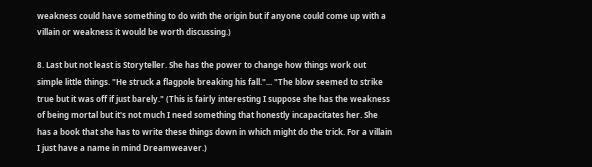weakness could have something to do with the origin but if anyone could come up with a villain or weakness it would be worth discussing.)

8. Last but not least is Storyteller. She has the power to change how things work out simple little things. "He struck a flagpole breaking his fall."... "The blow seemed to strike true but it was off if just barely." (This is fairly interesting I suppose she has the weakness of being mortal but it's not much I need something that honestly incapacitates her. She has a book that she has to write these things down in which might do the trick. For a villain I just have a name in mind Dreamweaver.)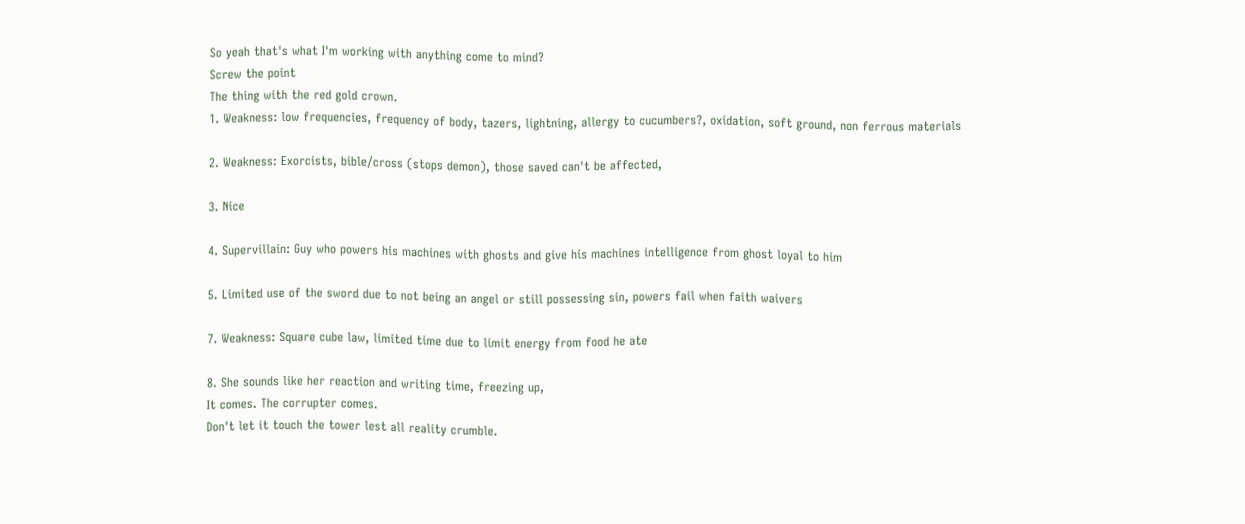So yeah that's what I'm working with anything come to mind?
Screw the point
The thing with the red gold crown.
1. Weakness: low frequencies, frequency of body, tazers, lightning, allergy to cucumbers?, oxidation, soft ground, non ferrous materials

2. Weakness: Exorcists, bible/cross (stops demon), those saved can't be affected,

3. Nice

4. Supervillain: Guy who powers his machines with ghosts and give his machines intelligence from ghost loyal to him

5. Limited use of the sword due to not being an angel or still possessing sin, powers fail when faith waivers

7. Weakness: Square cube law, limited time due to limit energy from food he ate

8. She sounds like her reaction and writing time, freezing up,
It comes. The corrupter comes.
Don't let it touch the tower lest all reality crumble.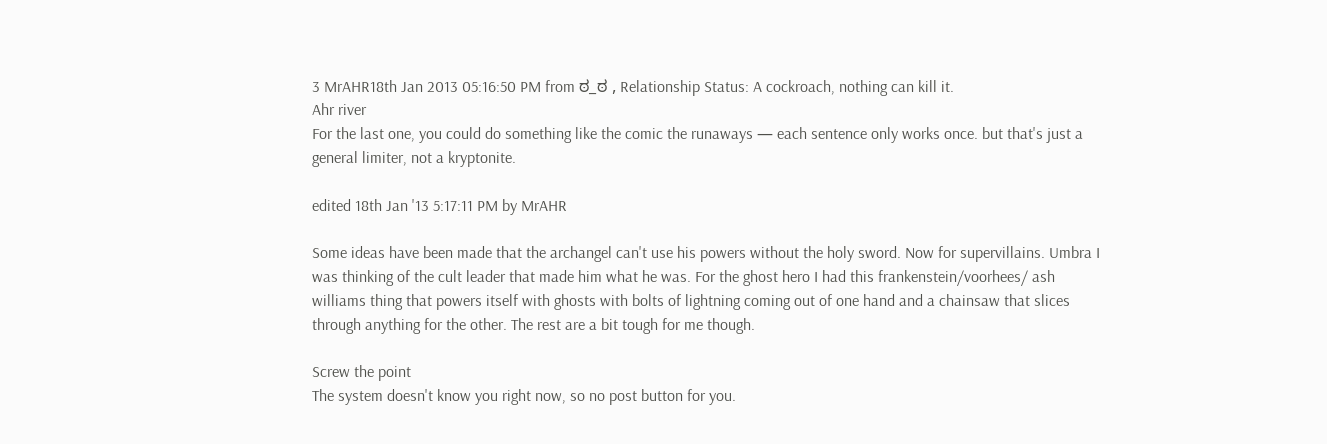3 MrAHR18th Jan 2013 05:16:50 PM from ಠ_ಠ , Relationship Status: A cockroach, nothing can kill it.
Ahr river
For the last one, you could do something like the comic the runaways — each sentence only works once. but that's just a general limiter, not a kryptonite.

edited 18th Jan '13 5:17:11 PM by MrAHR

Some ideas have been made that the archangel can't use his powers without the holy sword. Now for supervillains. Umbra I was thinking of the cult leader that made him what he was. For the ghost hero I had this frankenstein/voorhees/ ash williams thing that powers itself with ghosts with bolts of lightning coming out of one hand and a chainsaw that slices through anything for the other. The rest are a bit tough for me though.

Screw the point
The system doesn't know you right now, so no post button for you.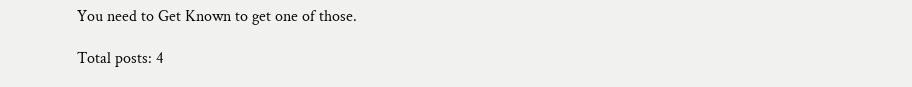You need to Get Known to get one of those.

Total posts: 4